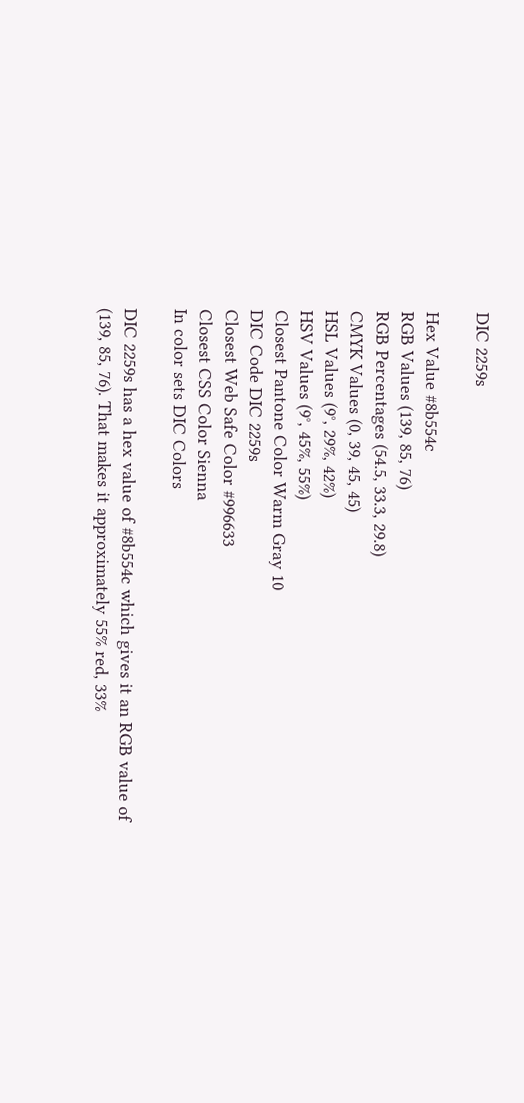DIC 2259s

Hex Value #8b554c
RGB Values (139, 85, 76)
RGB Percentages (54.5, 33.3, 29.8)
CMYK Values (0, 39, 45, 45)
HSL Values (9°, 29%, 42%)
HSV Values (9°, 45%, 55%)
Closest Pantone Color Warm Gray 10
DIC Code DIC 2259s
Closest Web Safe Color #996633
Closest CSS Color Sienna
In color sets DIC Colors

DIC 2259s has a hex value of #8b554c which gives it an RGB value of (139, 85, 76). That makes it approximately 55% red, 33%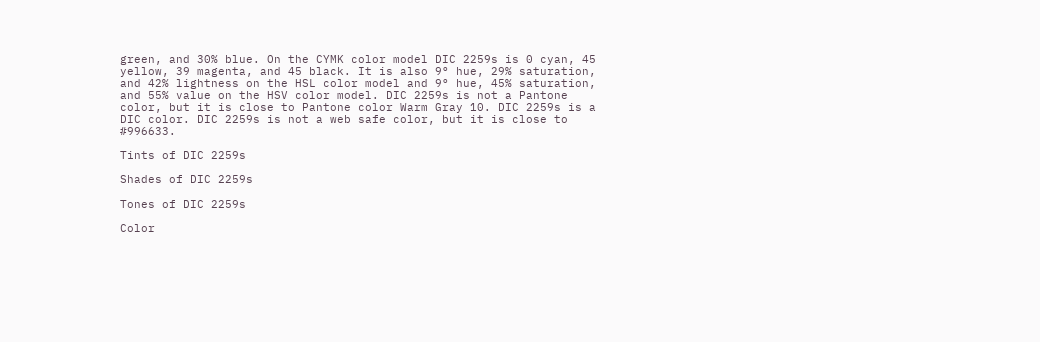green, and 30% blue. On the CYMK color model DIC 2259s is 0 cyan, 45 yellow, 39 magenta, and 45 black. It is also 9° hue, 29% saturation, and 42% lightness on the HSL color model and 9° hue, 45% saturation, and 55% value on the HSV color model. DIC 2259s is not a Pantone color, but it is close to Pantone color Warm Gray 10. DIC 2259s is a DIC color. DIC 2259s is not a web safe color, but it is close to #996633.

Tints of DIC 2259s

Shades of DIC 2259s

Tones of DIC 2259s

Color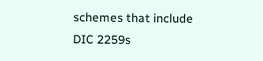schemes that include DIC 2259s